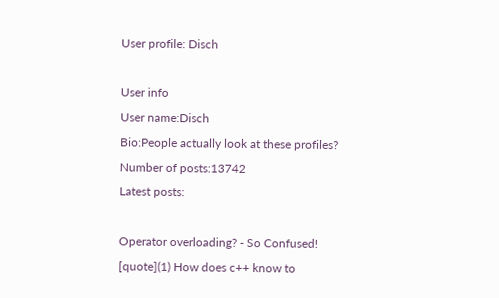User profile: Disch

User info
User name:Disch
Bio:People actually look at these profiles?
Number of posts:13742
Latest posts:

Operator overloading? - So Confused!
[quote](1) How does c++ know to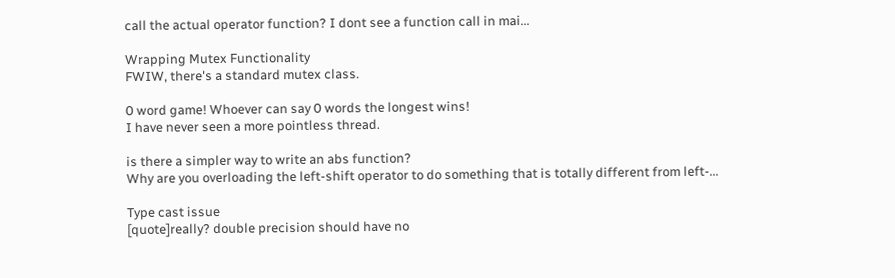call the actual operator function? I dont see a function call in mai...

Wrapping Mutex Functionality
FWIW, there's a standard mutex class.

0 word game! Whoever can say 0 words the longest wins!
I have never seen a more pointless thread.

is there a simpler way to write an abs function?
Why are you overloading the left-shift operator to do something that is totally different from left-...

Type cast issue
[quote]really? double precision should have no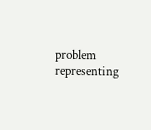problem representing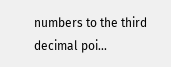numbers to the third decimal poi...